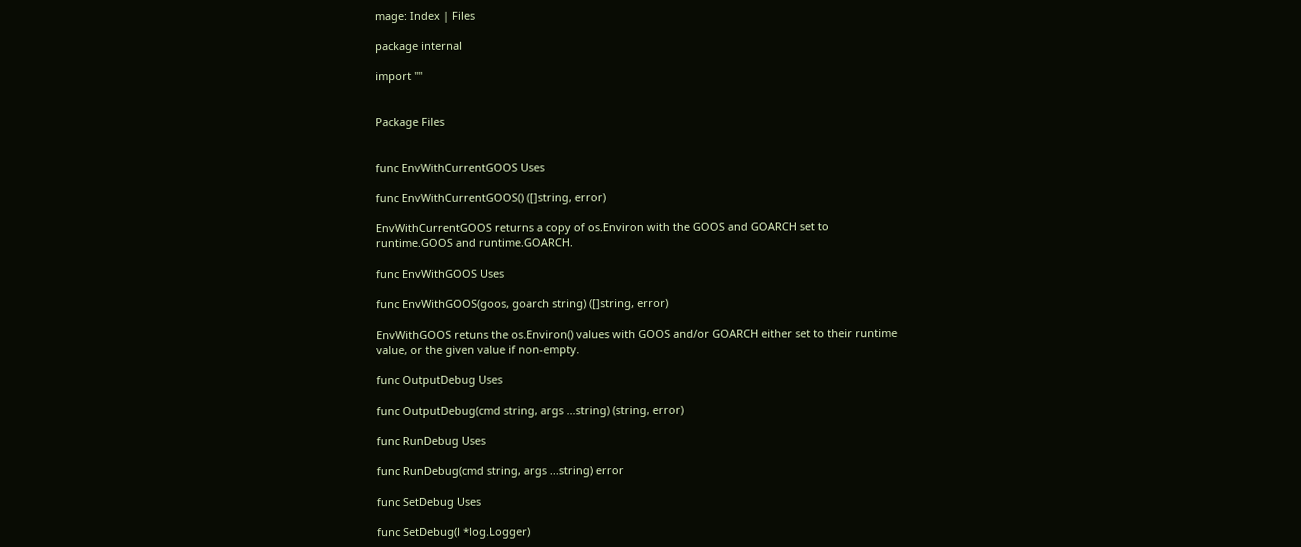mage: Index | Files

package internal

import ""


Package Files


func EnvWithCurrentGOOS Uses

func EnvWithCurrentGOOS() ([]string, error)

EnvWithCurrentGOOS returns a copy of os.Environ with the GOOS and GOARCH set to runtime.GOOS and runtime.GOARCH.

func EnvWithGOOS Uses

func EnvWithGOOS(goos, goarch string) ([]string, error)

EnvWithGOOS retuns the os.Environ() values with GOOS and/or GOARCH either set to their runtime value, or the given value if non-empty.

func OutputDebug Uses

func OutputDebug(cmd string, args ...string) (string, error)

func RunDebug Uses

func RunDebug(cmd string, args ...string) error

func SetDebug Uses

func SetDebug(l *log.Logger)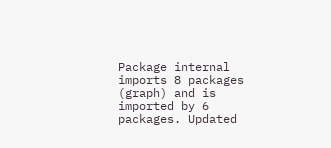Package internal imports 8 packages (graph) and is imported by 6 packages. Updated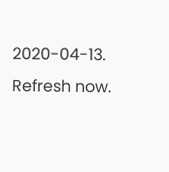2020-04-13. Refresh now.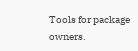Tools for package owners.